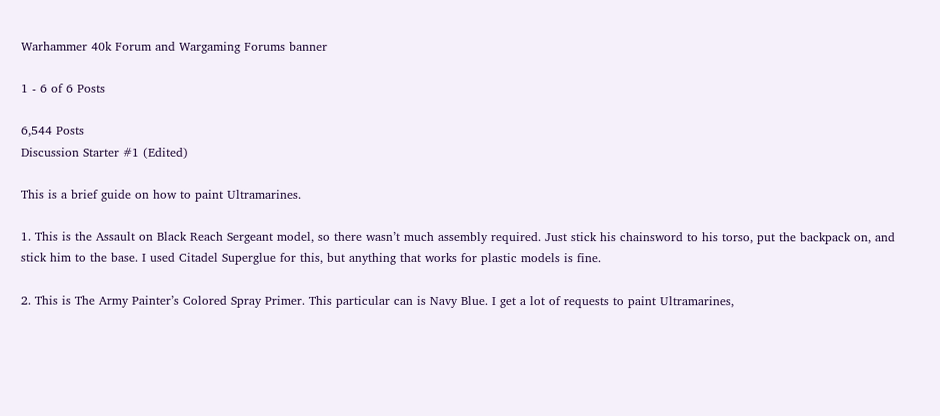Warhammer 40k Forum and Wargaming Forums banner

1 - 6 of 6 Posts

6,544 Posts
Discussion Starter #1 (Edited)

This is a brief guide on how to paint Ultramarines.

1. This is the Assault on Black Reach Sergeant model, so there wasn’t much assembly required. Just stick his chainsword to his torso, put the backpack on, and stick him to the base. I used Citadel Superglue for this, but anything that works for plastic models is fine.

2. This is The Army Painter’s Colored Spray Primer. This particular can is Navy Blue. I get a lot of requests to paint Ultramarines,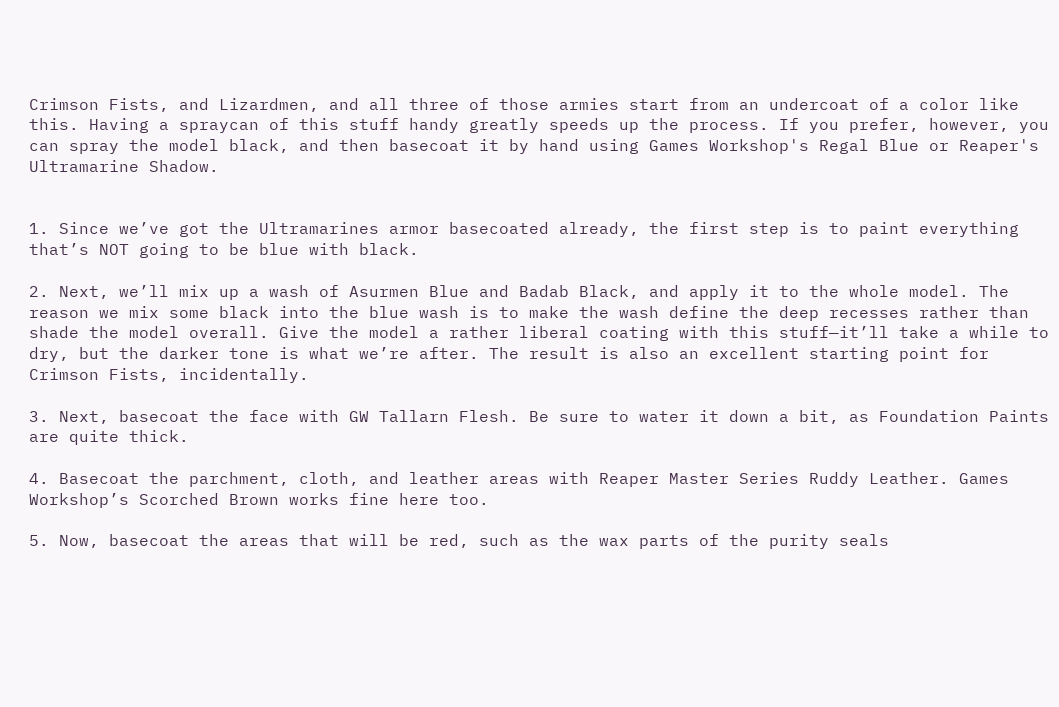Crimson Fists, and Lizardmen, and all three of those armies start from an undercoat of a color like this. Having a spraycan of this stuff handy greatly speeds up the process. If you prefer, however, you can spray the model black, and then basecoat it by hand using Games Workshop's Regal Blue or Reaper's Ultramarine Shadow.


1. Since we’ve got the Ultramarines armor basecoated already, the first step is to paint everything that’s NOT going to be blue with black.

2. Next, we’ll mix up a wash of Asurmen Blue and Badab Black, and apply it to the whole model. The reason we mix some black into the blue wash is to make the wash define the deep recesses rather than shade the model overall. Give the model a rather liberal coating with this stuff—it’ll take a while to dry, but the darker tone is what we’re after. The result is also an excellent starting point for Crimson Fists, incidentally.

3. Next, basecoat the face with GW Tallarn Flesh. Be sure to water it down a bit, as Foundation Paints are quite thick.

4. Basecoat the parchment, cloth, and leather areas with Reaper Master Series Ruddy Leather. Games Workshop’s Scorched Brown works fine here too.

5. Now, basecoat the areas that will be red, such as the wax parts of the purity seals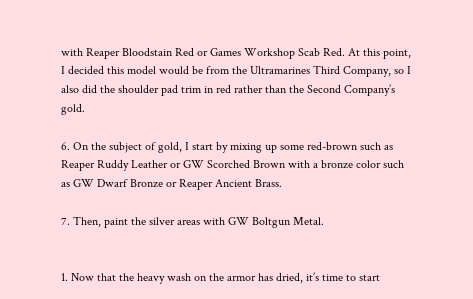with Reaper Bloodstain Red or Games Workshop Scab Red. At this point, I decided this model would be from the Ultramarines Third Company, so I also did the shoulder pad trim in red rather than the Second Company’s gold.

6. On the subject of gold, I start by mixing up some red-brown such as Reaper Ruddy Leather or GW Scorched Brown with a bronze color such as GW Dwarf Bronze or Reaper Ancient Brass.

7. Then, paint the silver areas with GW Boltgun Metal.


1. Now that the heavy wash on the armor has dried, it’s time to start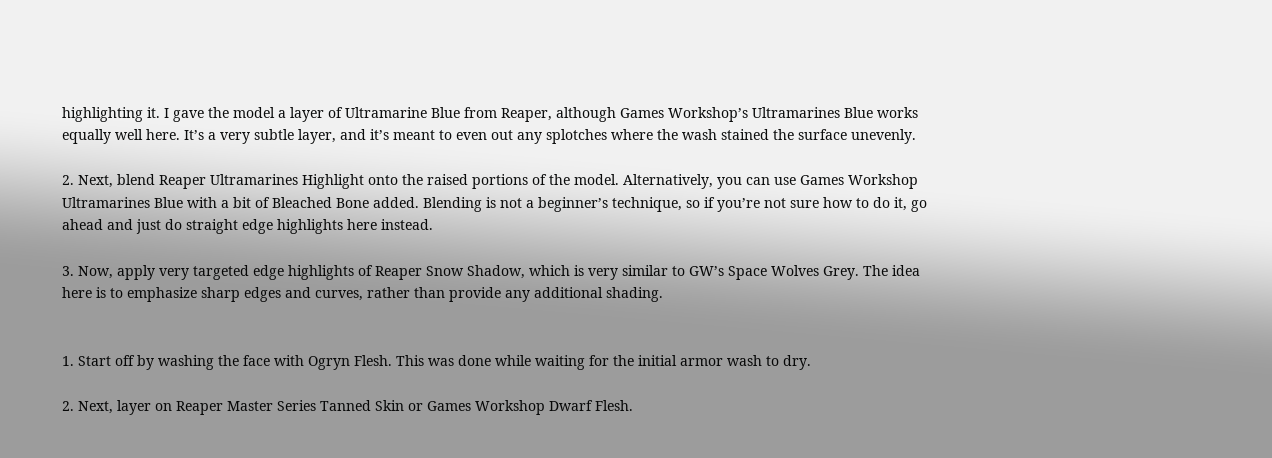highlighting it. I gave the model a layer of Ultramarine Blue from Reaper, although Games Workshop’s Ultramarines Blue works equally well here. It’s a very subtle layer, and it’s meant to even out any splotches where the wash stained the surface unevenly.

2. Next, blend Reaper Ultramarines Highlight onto the raised portions of the model. Alternatively, you can use Games Workshop Ultramarines Blue with a bit of Bleached Bone added. Blending is not a beginner’s technique, so if you’re not sure how to do it, go ahead and just do straight edge highlights here instead.

3. Now, apply very targeted edge highlights of Reaper Snow Shadow, which is very similar to GW’s Space Wolves Grey. The idea here is to emphasize sharp edges and curves, rather than provide any additional shading.


1. Start off by washing the face with Ogryn Flesh. This was done while waiting for the initial armor wash to dry.

2. Next, layer on Reaper Master Series Tanned Skin or Games Workshop Dwarf Flesh.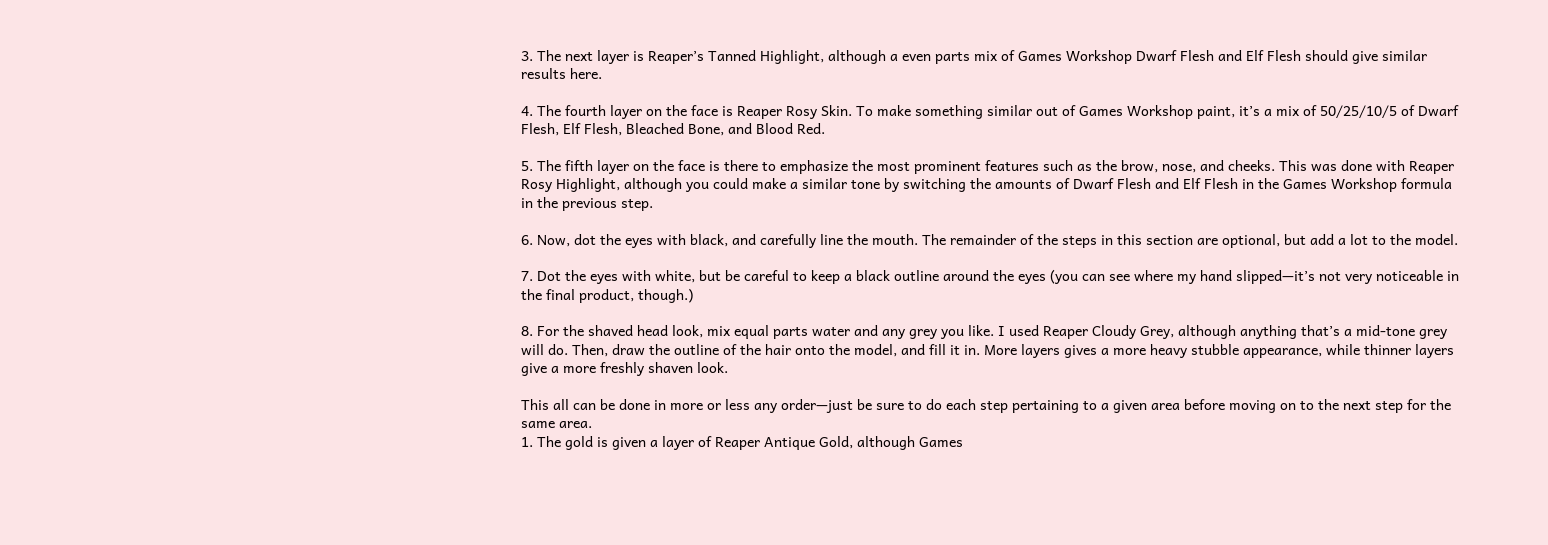3. The next layer is Reaper’s Tanned Highlight, although a even parts mix of Games Workshop Dwarf Flesh and Elf Flesh should give similar results here.

4. The fourth layer on the face is Reaper Rosy Skin. To make something similar out of Games Workshop paint, it’s a mix of 50/25/10/5 of Dwarf Flesh, Elf Flesh, Bleached Bone, and Blood Red.

5. The fifth layer on the face is there to emphasize the most prominent features such as the brow, nose, and cheeks. This was done with Reaper Rosy Highlight, although you could make a similar tone by switching the amounts of Dwarf Flesh and Elf Flesh in the Games Workshop formula in the previous step.

6. Now, dot the eyes with black, and carefully line the mouth. The remainder of the steps in this section are optional, but add a lot to the model.

7. Dot the eyes with white, but be careful to keep a black outline around the eyes (you can see where my hand slipped—it’s not very noticeable in the final product, though.)

8. For the shaved head look, mix equal parts water and any grey you like. I used Reaper Cloudy Grey, although anything that’s a mid-tone grey will do. Then, draw the outline of the hair onto the model, and fill it in. More layers gives a more heavy stubble appearance, while thinner layers give a more freshly shaven look.

This all can be done in more or less any order—just be sure to do each step pertaining to a given area before moving on to the next step for the same area.
1. The gold is given a layer of Reaper Antique Gold, although Games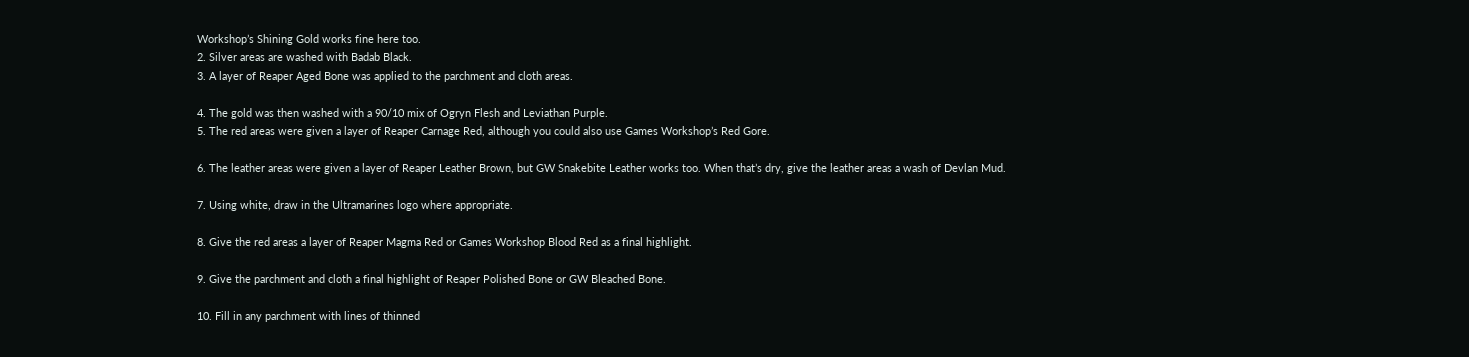Workshop’s Shining Gold works fine here too.
2. Silver areas are washed with Badab Black.
3. A layer of Reaper Aged Bone was applied to the parchment and cloth areas.

4. The gold was then washed with a 90/10 mix of Ogryn Flesh and Leviathan Purple.
5. The red areas were given a layer of Reaper Carnage Red, although you could also use Games Workshop’s Red Gore.

6. The leather areas were given a layer of Reaper Leather Brown, but GW Snakebite Leather works too. When that’s dry, give the leather areas a wash of Devlan Mud.

7. Using white, draw in the Ultramarines logo where appropriate.

8. Give the red areas a layer of Reaper Magma Red or Games Workshop Blood Red as a final highlight.

9. Give the parchment and cloth a final highlight of Reaper Polished Bone or GW Bleached Bone.

10. Fill in any parchment with lines of thinned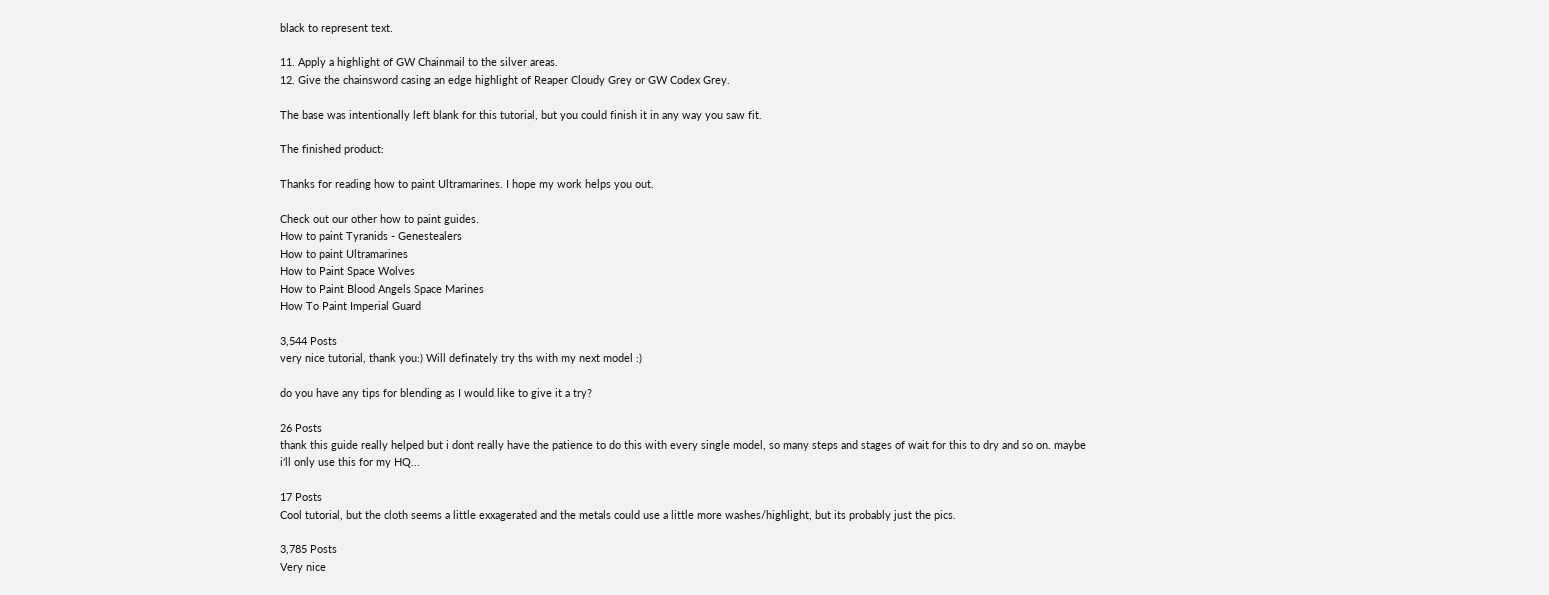black to represent text.

11. Apply a highlight of GW Chainmail to the silver areas.
12. Give the chainsword casing an edge highlight of Reaper Cloudy Grey or GW Codex Grey.

The base was intentionally left blank for this tutorial, but you could finish it in any way you saw fit.

The finished product:

Thanks for reading how to paint Ultramarines. I hope my work helps you out.

Check out our other how to paint guides.
How to paint Tyranids - Genestealers
How to paint Ultramarines
How to Paint Space Wolves
How to Paint Blood Angels Space Marines
How To Paint Imperial Guard

3,544 Posts
very nice tutorial, thank you:) Will definately try ths with my next model :)

do you have any tips for blending as I would like to give it a try?

26 Posts
thank this guide really helped but i dont really have the patience to do this with every single model, so many steps and stages of wait for this to dry and so on. maybe i'll only use this for my HQ...

17 Posts
Cool tutorial, but the cloth seems a little exxagerated and the metals could use a little more washes/highlight, but its probably just the pics.

3,785 Posts
Very nice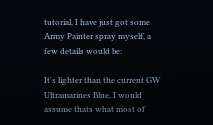tutorial, I have just got some Army Painter spray myself, a few details would be:

It's lighter than the current GW Ultramarines Blue, I would assume thats what most of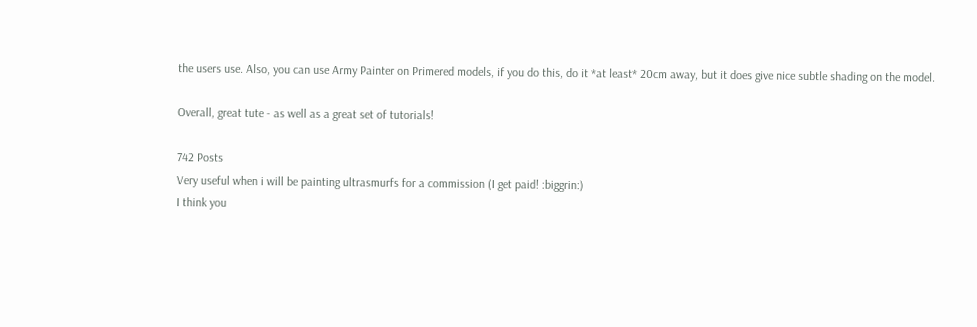the users use. Also, you can use Army Painter on Primered models, if you do this, do it *at least* 20cm away, but it does give nice subtle shading on the model.

Overall, great tute - as well as a great set of tutorials!

742 Posts
Very useful when i will be painting ultrasmurfs for a commission (I get paid! :biggrin:)
I think you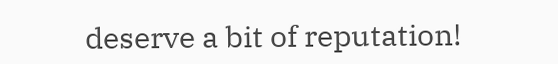deserve a bit of reputation!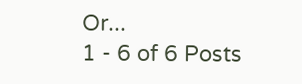Or...
1 - 6 of 6 Posts